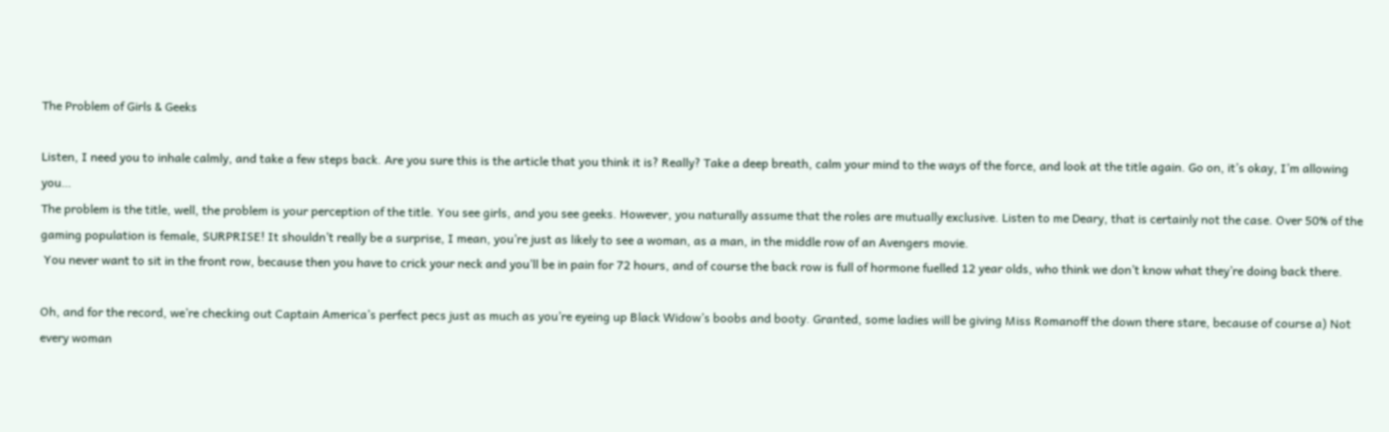The Problem of Girls & Geeks

Listen, I need you to inhale calmly, and take a few steps back. Are you sure this is the article that you think it is? Really? Take a deep breath, calm your mind to the ways of the force, and look at the title again. Go on, it’s okay, I’m allowing you…
The problem is the title, well, the problem is your perception of the title. You see girls, and you see geeks. However, you naturally assume that the roles are mutually exclusive. Listen to me Deary, that is certainly not the case. Over 50% of the gaming population is female, SURPRISE! It shouldn’t really be a surprise, I mean, you’re just as likely to see a woman, as a man, in the middle row of an Avengers movie.
 You never want to sit in the front row, because then you have to crick your neck and you’ll be in pain for 72 hours, and of course the back row is full of hormone fuelled 12 year olds, who think we don’t know what they’re doing back there.

Oh, and for the record, we’re checking out Captain America’s perfect pecs just as much as you’re eyeing up Black Widow’s boobs and booty. Granted, some ladies will be giving Miss Romanoff the down there stare, because of course a) Not every woman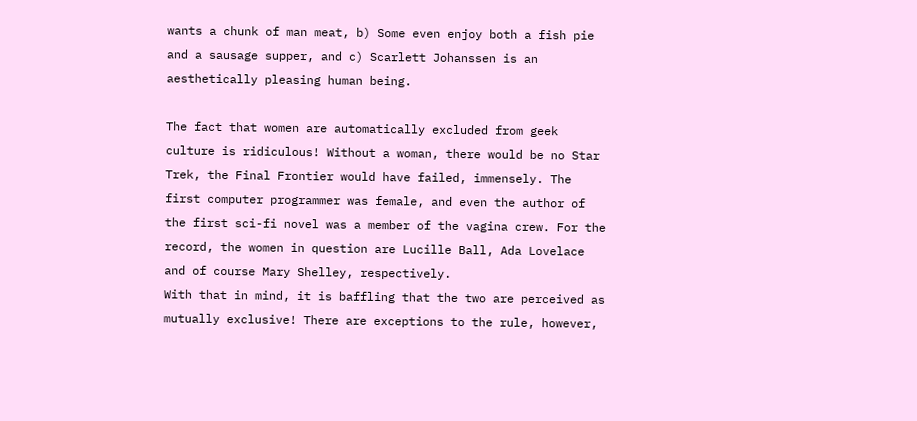wants a chunk of man meat, b) Some even enjoy both a fish pie and a sausage supper, and c) Scarlett Johanssen is an aesthetically pleasing human being.

The fact that women are automatically excluded from geek culture is ridiculous! Without a woman, there would be no Star Trek, the Final Frontier would have failed, immensely. The first computer programmer was female, and even the author of the first sci-fi novel was a member of the vagina crew. For the record, the women in question are Lucille Ball, Ada Lovelace and of course Mary Shelley, respectively.
With that in mind, it is baffling that the two are perceived as mutually exclusive! There are exceptions to the rule, however,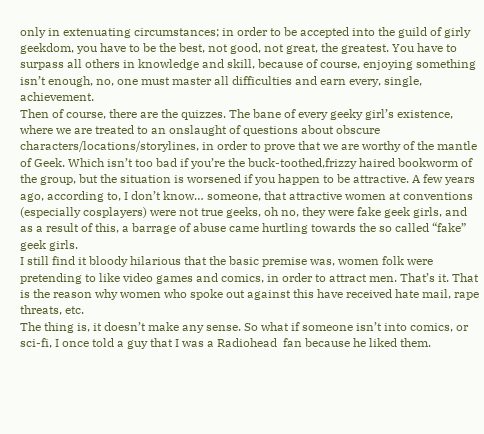only in extenuating circumstances; in order to be accepted into the guild of girly geekdom, you have to be the best, not good, not great, the greatest. You have to surpass all others in knowledge and skill, because of course, enjoying something isn’t enough, no, one must master all difficulties and earn every, single, achievement.
Then of course, there are the quizzes. The bane of every geeky girl’s existence, where we are treated to an onslaught of questions about obscure characters/locations/storylines, in order to prove that we are worthy of the mantle of Geek. Which isn’t too bad if you’re the buck-toothed,frizzy haired bookworm of the group, but the situation is worsened if you happen to be attractive. A few years ago, according to, I don’t know… someone, that attractive women at conventions (especially cosplayers) were not true geeks, oh no, they were fake geek girls, and as a result of this, a barrage of abuse came hurtling towards the so called “fake” geek girls.
I still find it bloody hilarious that the basic premise was, women folk were pretending to like video games and comics, in order to attract men. That’s it. That is the reason why women who spoke out against this have received hate mail, rape threats, etc.
The thing is, it doesn’t make any sense. So what if someone isn’t into comics, or sci-fi, I once told a guy that I was a Radiohead  fan because he liked them.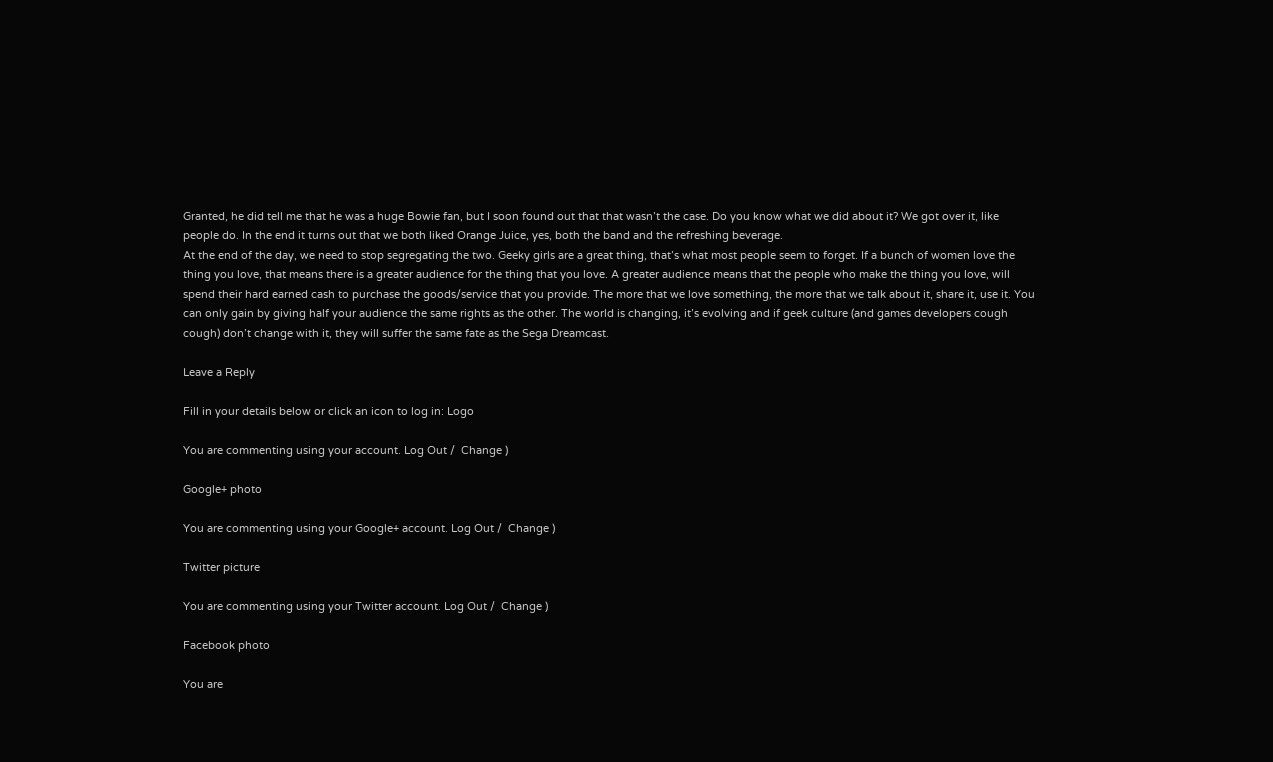Granted, he did tell me that he was a huge Bowie fan, but I soon found out that that wasn’t the case. Do you know what we did about it? We got over it, like people do. In the end it turns out that we both liked Orange Juice, yes, both the band and the refreshing beverage.
At the end of the day, we need to stop segregating the two. Geeky girls are a great thing, that’s what most people seem to forget. If a bunch of women love the thing you love, that means there is a greater audience for the thing that you love. A greater audience means that the people who make the thing you love, will spend their hard earned cash to purchase the goods/service that you provide. The more that we love something, the more that we talk about it, share it, use it. You can only gain by giving half your audience the same rights as the other. The world is changing, it’s evolving and if geek culture (and games developers cough cough) don’t change with it, they will suffer the same fate as the Sega Dreamcast.

Leave a Reply

Fill in your details below or click an icon to log in: Logo

You are commenting using your account. Log Out /  Change )

Google+ photo

You are commenting using your Google+ account. Log Out /  Change )

Twitter picture

You are commenting using your Twitter account. Log Out /  Change )

Facebook photo

You are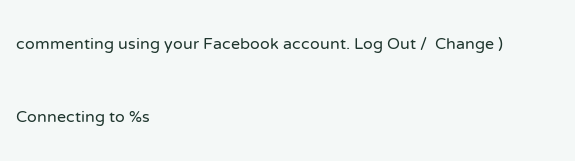commenting using your Facebook account. Log Out /  Change )


Connecting to %s